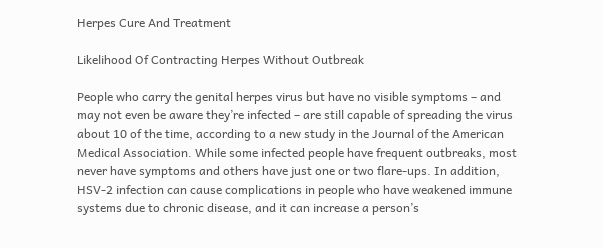Herpes Cure And Treatment

Likelihood Of Contracting Herpes Without Outbreak

People who carry the genital herpes virus but have no visible symptoms – and may not even be aware they’re infected – are still capable of spreading the virus about 10 of the time, according to a new study in the Journal of the American Medical Association. While some infected people have frequent outbreaks, most never have symptoms and others have just one or two flare-ups. In addition, HSV-2 infection can cause complications in people who have weakened immune systems due to chronic disease, and it can increase a person’s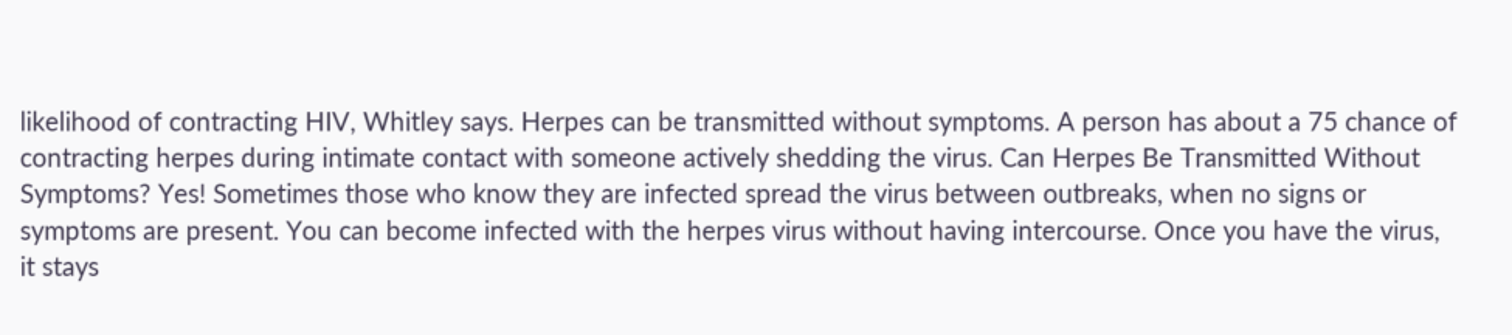likelihood of contracting HIV, Whitley says. Herpes can be transmitted without symptoms. A person has about a 75 chance of contracting herpes during intimate contact with someone actively shedding the virus. Can Herpes Be Transmitted Without Symptoms? Yes! Sometimes those who know they are infected spread the virus between outbreaks, when no signs or symptoms are present. You can become infected with the herpes virus without having intercourse. Once you have the virus, it stays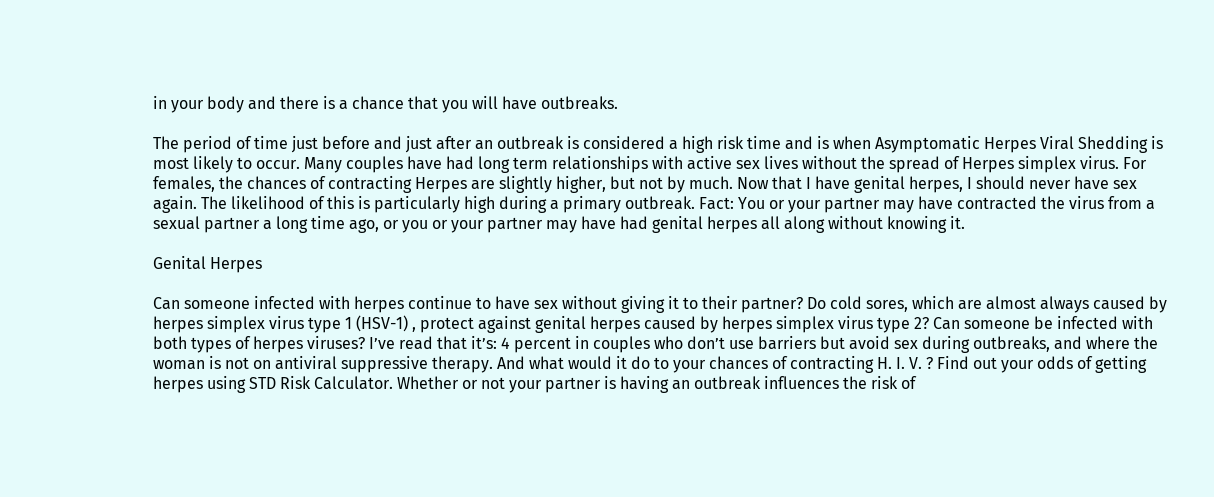in your body and there is a chance that you will have outbreaks.

The period of time just before and just after an outbreak is considered a high risk time and is when Asymptomatic Herpes Viral Shedding is most likely to occur. Many couples have had long term relationships with active sex lives without the spread of Herpes simplex virus. For females, the chances of contracting Herpes are slightly higher, but not by much. Now that I have genital herpes, I should never have sex again. The likelihood of this is particularly high during a primary outbreak. Fact: You or your partner may have contracted the virus from a sexual partner a long time ago, or you or your partner may have had genital herpes all along without knowing it.

Genital Herpes

Can someone infected with herpes continue to have sex without giving it to their partner? Do cold sores, which are almost always caused by herpes simplex virus type 1 (HSV-1) , protect against genital herpes caused by herpes simplex virus type 2? Can someone be infected with both types of herpes viruses? I’ve read that it’s: 4 percent in couples who don’t use barriers but avoid sex during outbreaks, and where the woman is not on antiviral suppressive therapy. And what would it do to your chances of contracting H. I. V. ? Find out your odds of getting herpes using STD Risk Calculator. Whether or not your partner is having an outbreak influences the risk of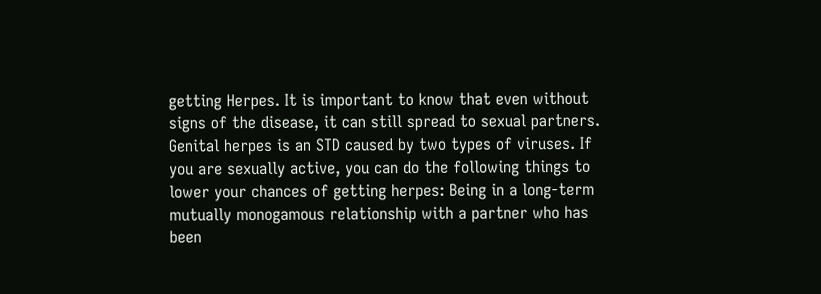getting Herpes. It is important to know that even without signs of the disease, it can still spread to sexual partners. Genital herpes is an STD caused by two types of viruses. If you are sexually active, you can do the following things to lower your chances of getting herpes: Being in a long-term mutually monogamous relationship with a partner who has been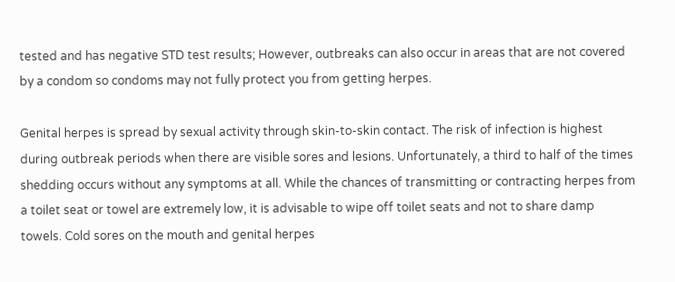tested and has negative STD test results; However, outbreaks can also occur in areas that are not covered by a condom so condoms may not fully protect you from getting herpes.

Genital herpes is spread by sexual activity through skin-to-skin contact. The risk of infection is highest during outbreak periods when there are visible sores and lesions. Unfortunately, a third to half of the times shedding occurs without any symptoms at all. While the chances of transmitting or contracting herpes from a toilet seat or towel are extremely low, it is advisable to wipe off toilet seats and not to share damp towels. Cold sores on the mouth and genital herpes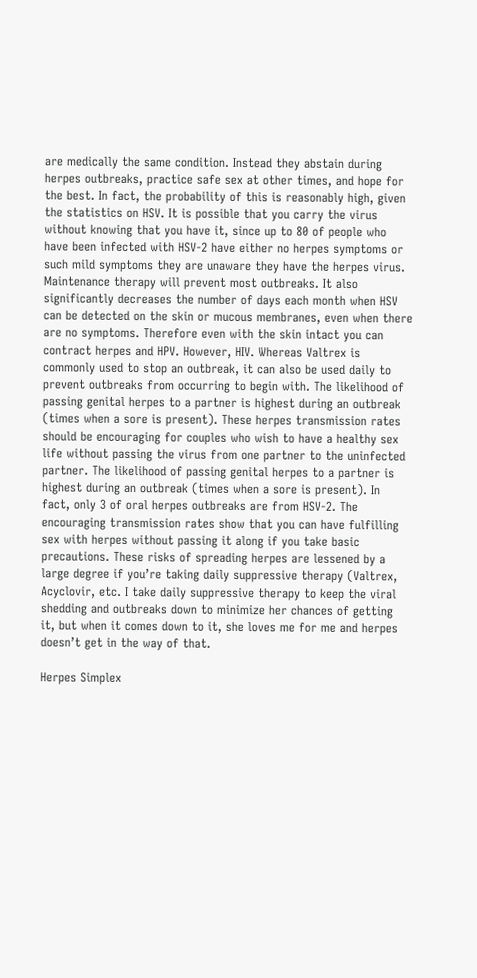are medically the same condition. Instead they abstain during herpes outbreaks, practice safe sex at other times, and hope for the best. In fact, the probability of this is reasonably high, given the statistics on HSV. It is possible that you carry the virus without knowing that you have it, since up to 80 of people who have been infected with HSV-2 have either no herpes symptoms or such mild symptoms they are unaware they have the herpes virus. Maintenance therapy will prevent most outbreaks. It also significantly decreases the number of days each month when HSV can be detected on the skin or mucous membranes, even when there are no symptoms. Therefore even with the skin intact you can contract herpes and HPV. However, HIV. Whereas Valtrex is commonly used to stop an outbreak, it can also be used daily to prevent outbreaks from occurring to begin with. The likelihood of passing genital herpes to a partner is highest during an outbreak (times when a sore is present). These herpes transmission rates should be encouraging for couples who wish to have a healthy sex life without passing the virus from one partner to the uninfected partner. The likelihood of passing genital herpes to a partner is highest during an outbreak (times when a sore is present). In fact, only 3 of oral herpes outbreaks are from HSV-2. The encouraging transmission rates show that you can have fulfilling sex with herpes without passing it along if you take basic precautions. These risks of spreading herpes are lessened by a large degree if you’re taking daily suppressive therapy (Valtrex, Acyclovir, etc. I take daily suppressive therapy to keep the viral shedding and outbreaks down to minimize her chances of getting it, but when it comes down to it, she loves me for me and herpes doesn’t get in the way of that.

Herpes Simplex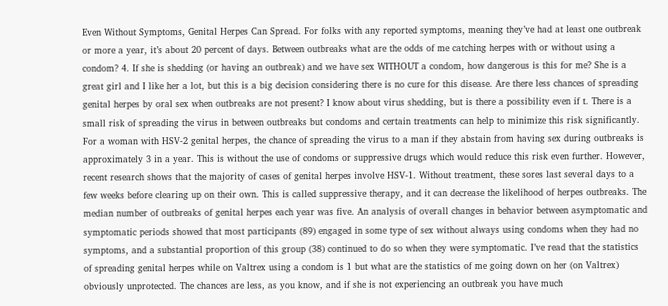Even Without Symptoms, Genital Herpes Can Spread. For folks with any reported symptoms, meaning they’ve had at least one outbreak or more a year, it’s about 20 percent of days. Between outbreaks what are the odds of me catching herpes with or without using a condom? 4. If she is shedding (or having an outbreak) and we have sex WITHOUT a condom, how dangerous is this for me? She is a great girl and I like her a lot, but this is a big decision considering there is no cure for this disease. Are there less chances of spreading genital herpes by oral sex when outbreaks are not present? I know about virus shedding, but is there a possibility even if t. There is a small risk of spreading the virus in between outbreaks but condoms and certain treatments can help to minimize this risk significantly. For a woman with HSV-2 genital herpes, the chance of spreading the virus to a man if they abstain from having sex during outbreaks is approximately 3 in a year. This is without the use of condoms or suppressive drugs which would reduce this risk even further. However, recent research shows that the majority of cases of genital herpes involve HSV-1. Without treatment, these sores last several days to a few weeks before clearing up on their own. This is called suppressive therapy, and it can decrease the likelihood of herpes outbreaks. The median number of outbreaks of genital herpes each year was five. An analysis of overall changes in behavior between asymptomatic and symptomatic periods showed that most participants (89) engaged in some type of sex without always using condoms when they had no symptoms, and a substantial proportion of this group (38) continued to do so when they were symptomatic. I’ve read that the statistics of spreading genital herpes while on Valtrex using a condom is 1 but what are the statistics of me going down on her (on Valtrex) obviously unprotected. The chances are less, as you know, and if she is not experiencing an outbreak you have much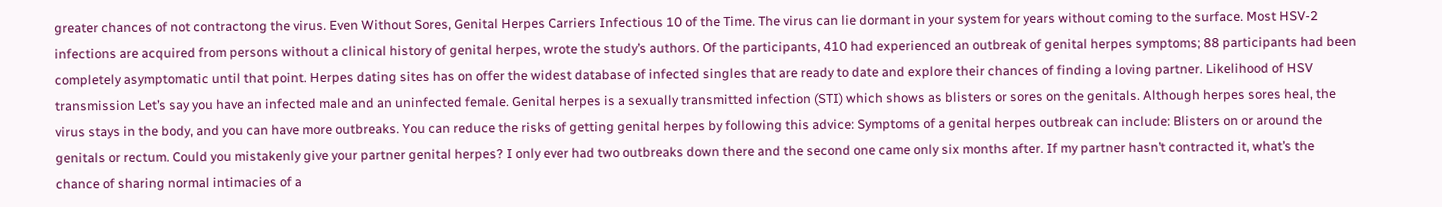greater chances of not contractong the virus. Even Without Sores, Genital Herpes Carriers Infectious 10 of the Time. The virus can lie dormant in your system for years without coming to the surface. Most HSV-2 infections are acquired from persons without a clinical history of genital herpes, wrote the study’s authors. Of the participants, 410 had experienced an outbreak of genital herpes symptoms; 88 participants had been completely asymptomatic until that point. Herpes dating sites has on offer the widest database of infected singles that are ready to date and explore their chances of finding a loving partner. Likelihood of HSV transmission Let’s say you have an infected male and an uninfected female. Genital herpes is a sexually transmitted infection (STI) which shows as blisters or sores on the genitals. Although herpes sores heal, the virus stays in the body, and you can have more outbreaks. You can reduce the risks of getting genital herpes by following this advice: Symptoms of a genital herpes outbreak can include: Blisters on or around the genitals or rectum. Could you mistakenly give your partner genital herpes? I only ever had two outbreaks down there and the second one came only six months after. If my partner hasn’t contracted it, what’s the chance of sharing normal intimacies of a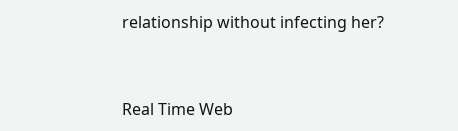relationship without infecting her?


Real Time Web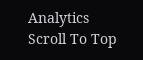Analytics
Scroll To Top